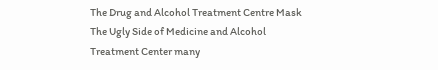The Drug and Alcohol Treatment Centre Mask The Ugly Side of Medicine and Alcohol Treatment Center many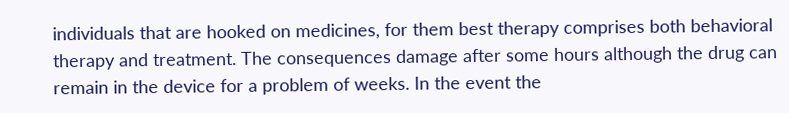individuals that are hooked on medicines, for them best therapy comprises both behavioral therapy and treatment. The consequences damage after some hours although the drug can remain in the device for a problem of weeks. In the event the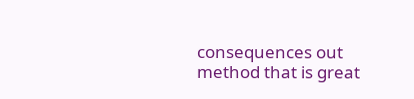consequences out method that is great